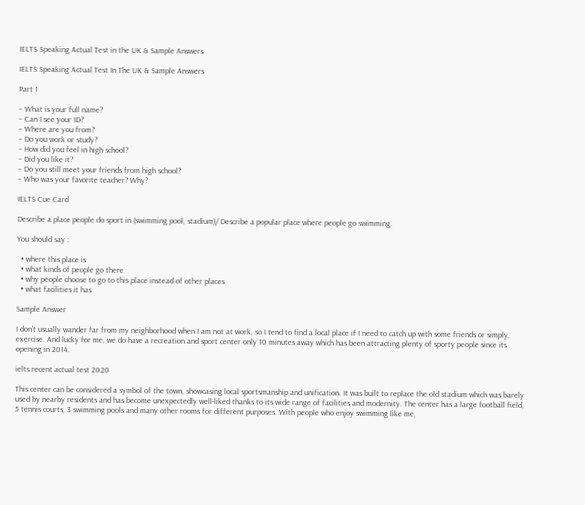IELTS Speaking Actual Test in the UK & Sample Answers

IELTS Speaking Actual Test In The UK & Sample Answers

Part 1

– What is your full name?
– Can I see your ID?
– Where are you from?
– Do you work or study?
– How did you feel in high school?
– Did you like it?
– Do you still meet your friends from high school?
– Who was your favorite teacher? Why?

IELTS Cue Card

Describe a place people do sport in (swimming pool, stadium)/ Describe a popular place where people go swimming.

You should say :

  • where this place is
  • what kinds of people go there
  • why people choose to go to this place instead of other places
  • what facilities it has

Sample Answer

I don’t usually wander far from my neighborhood when I am not at work, so I tend to find a local place if I need to catch up with some friends or simply, exercise. And lucky for me, we do have a recreation and sport center only 10 minutes away which has been attracting plenty of sporty people since its opening in 2014.

ielts recent actual test 2020

This center can be considered a symbol of the town, showcasing local sportsmanship and unification. It was built to replace the old stadium which was barely used by nearby residents and has become unexpectedly well-liked thanks to its wide range of facilities and modernity. The center has a large football field, 5 tennis courts, 3 swimming pools and many other rooms for different purposes. With people who enjoy swimming like me,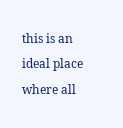this is an ideal place where all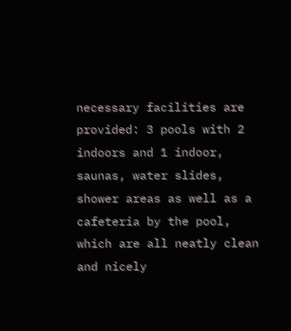necessary facilities are provided: 3 pools with 2 indoors and 1 indoor, saunas, water slides, shower areas as well as a cafeteria by the pool, which are all neatly clean and nicely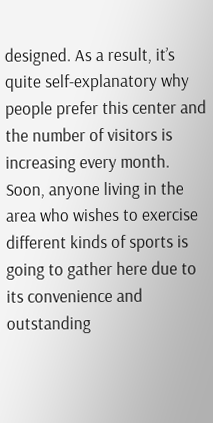designed. As a result, it’s quite self-explanatory why people prefer this center and the number of visitors is increasing every month. Soon, anyone living in the area who wishes to exercise different kinds of sports is going to gather here due to its convenience and outstanding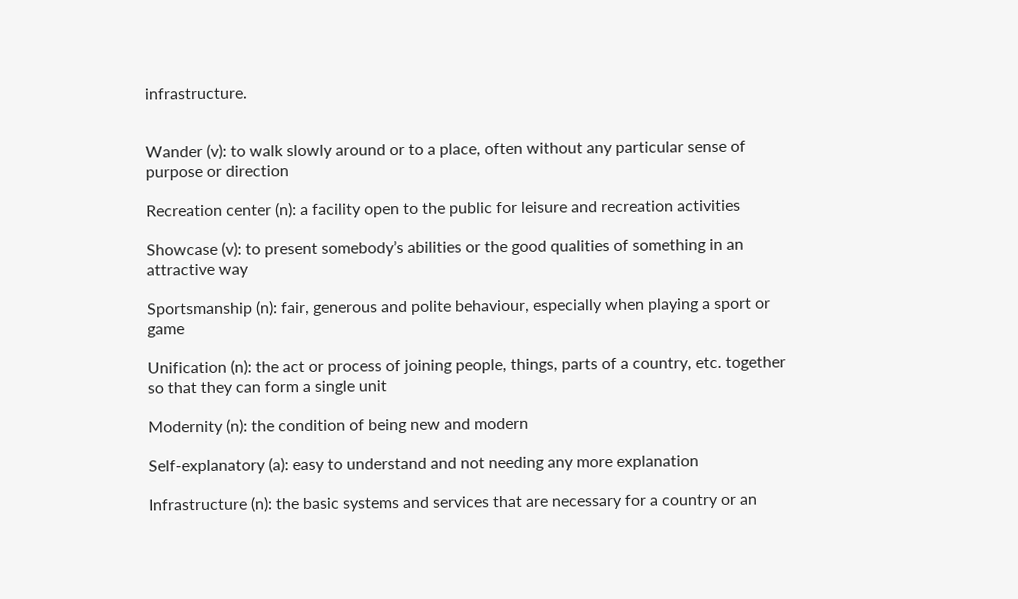infrastructure.


Wander (v): to walk slowly around or to a place, often without any particular sense of purpose or direction

Recreation center (n): a facility open to the public for leisure and recreation activities

Showcase (v): to present somebody’s abilities or the good qualities of something in an attractive way

Sportsmanship (n): fair, generous and polite behaviour, especially when playing a sport or game

Unification (n): the act or process of joining people, things, parts of a country, etc. together so that they can form a single unit

Modernity (n): the condition of being new and modern

Self-explanatory (a): easy to understand and not needing any more explanation

Infrastructure (n): the basic systems and services that are necessary for a country or an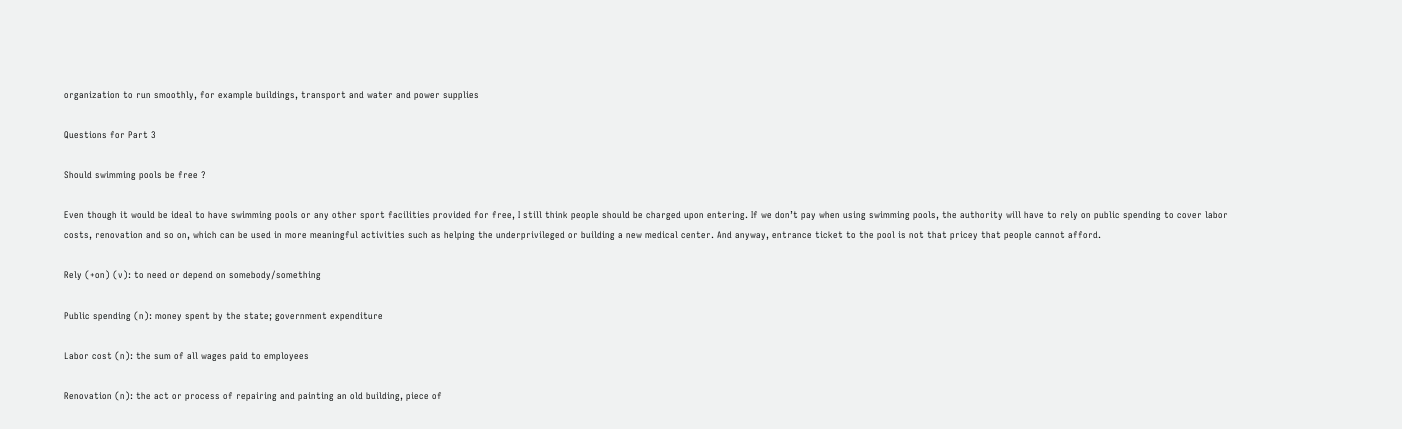organization to run smoothly, for example buildings, transport and water and power supplies

Questions for Part 3

Should swimming pools be free ?

Even though it would be ideal to have swimming pools or any other sport facilities provided for free, I still think people should be charged upon entering. If we don’t pay when using swimming pools, the authority will have to rely on public spending to cover labor costs, renovation and so on, which can be used in more meaningful activities such as helping the underprivileged or building a new medical center. And anyway, entrance ticket to the pool is not that pricey that people cannot afford.

Rely (+on) (v): to need or depend on somebody/something

Public spending (n): money spent by the state; government expenditure

Labor cost (n): the sum of all wages paid to employees

Renovation (n): the act or process of repairing and painting an old building, piece of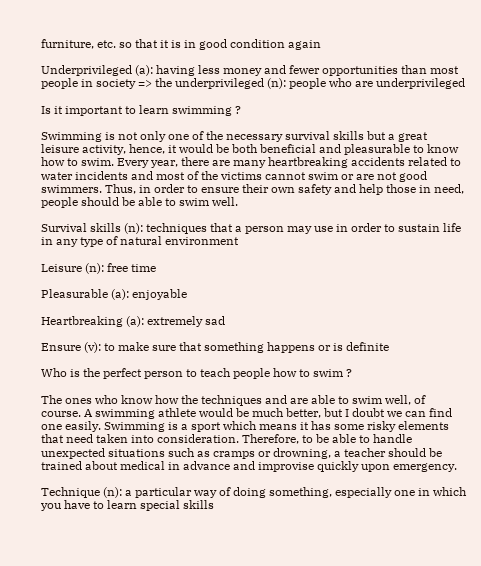furniture, etc. so that it is in good condition again

Underprivileged (a): having less money and fewer opportunities than most people in society => the underprivileged (n): people who are underprivileged

Is it important to learn swimming ?

Swimming is not only one of the necessary survival skills but a great leisure activity, hence, it would be both beneficial and pleasurable to know how to swim. Every year, there are many heartbreaking accidents related to water incidents and most of the victims cannot swim or are not good swimmers. Thus, in order to ensure their own safety and help those in need, people should be able to swim well.

Survival skills (n): techniques that a person may use in order to sustain life in any type of natural environment

Leisure (n): free time

Pleasurable (a): enjoyable

Heartbreaking (a): extremely sad

Ensure (v): to make sure that something happens or is definite

Who is the perfect person to teach people how to swim ?

The ones who know how the techniques and are able to swim well, of course. A swimming athlete would be much better, but I doubt we can find one easily. Swimming is a sport which means it has some risky elements that need taken into consideration. Therefore, to be able to handle unexpected situations such as cramps or drowning, a teacher should be trained about medical in advance and improvise quickly upon emergency.

Technique (n): a particular way of doing something, especially one in which you have to learn special skills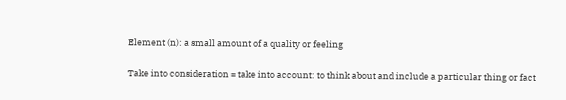Element (n): a small amount of a quality or feeling

Take into consideration = take into account: to think about and include a particular thing or fact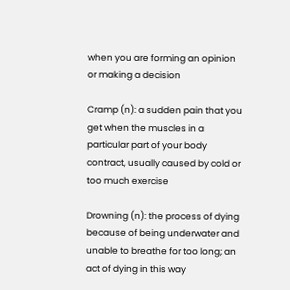when you are forming an opinion or making a decision

Cramp (n): a sudden pain that you get when the muscles in a particular part of your body contract, usually caused by cold or too much exercise

Drowning (n): the process of dying because of being underwater and unable to breathe for too long; an act of dying in this way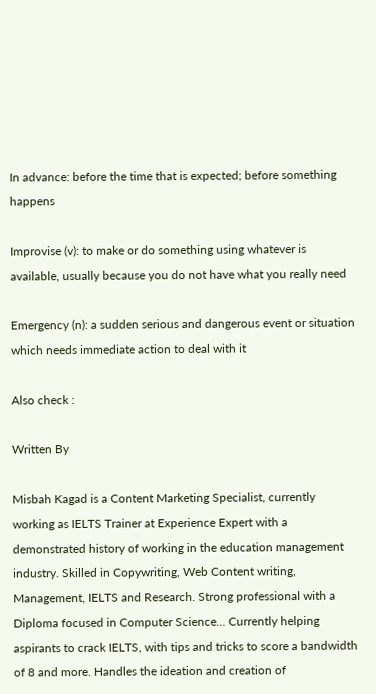In advance: before the time that is expected; before something happens

Improvise (v): to make or do something using whatever is available, usually because you do not have what you really need

Emergency (n): a sudden serious and dangerous event or situation which needs immediate action to deal with it

Also check :

Written By

Misbah Kagad is a Content Marketing Specialist, currently working as IELTS Trainer at Experience Expert with a demonstrated history of working in the education management industry. Skilled in Copywriting, Web Content writing, Management, IELTS and Research. Strong professional with a Diploma focused in Computer Science... Currently helping aspirants to crack IELTS, with tips and tricks to score a bandwidth of 8 and more. Handles the ideation and creation of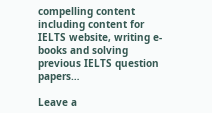compelling content including content for IELTS website, writing e-books and solving previous IELTS question papers…

Leave a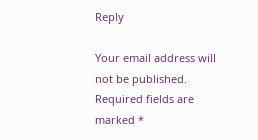Reply

Your email address will not be published. Required fields are marked *